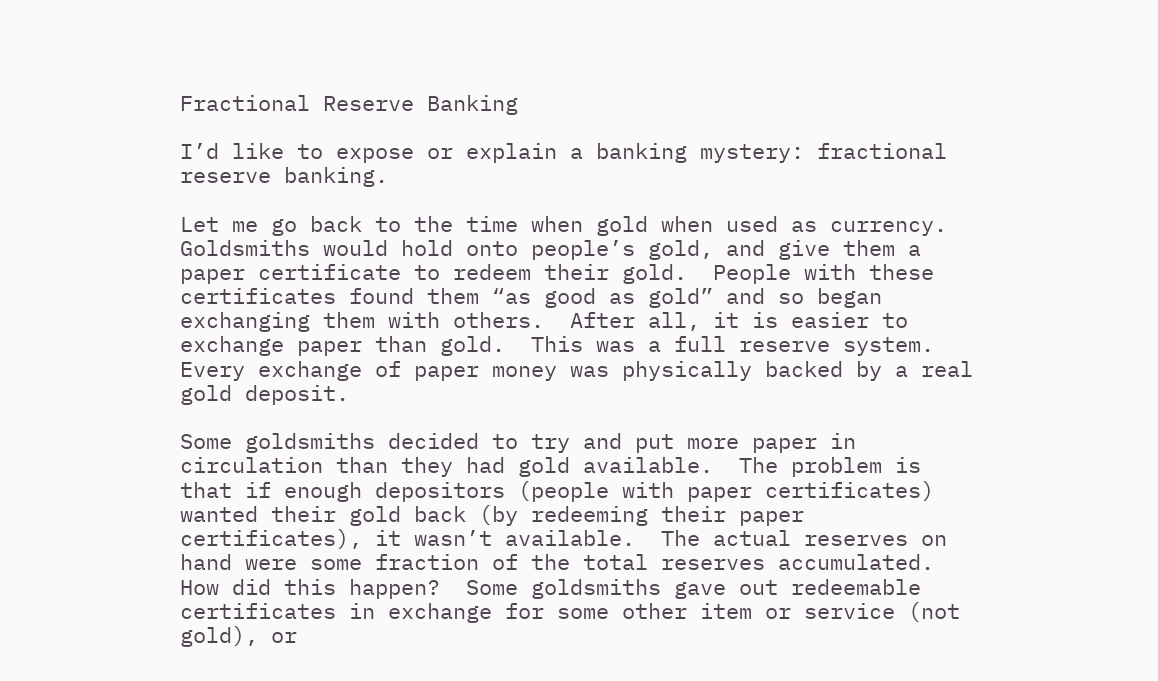Fractional Reserve Banking

I’d like to expose or explain a banking mystery: fractional reserve banking.

Let me go back to the time when gold when used as currency.  Goldsmiths would hold onto people’s gold, and give them a paper certificate to redeem their gold.  People with these certificates found them “as good as gold” and so began exchanging them with others.  After all, it is easier to exchange paper than gold.  This was a full reserve system.  Every exchange of paper money was physically backed by a real gold deposit.

Some goldsmiths decided to try and put more paper in circulation than they had gold available.  The problem is that if enough depositors (people with paper certificates) wanted their gold back (by redeeming their paper certificates), it wasn’t available.  The actual reserves on hand were some fraction of the total reserves accumulated.  How did this happen?  Some goldsmiths gave out redeemable certificates in exchange for some other item or service (not gold), or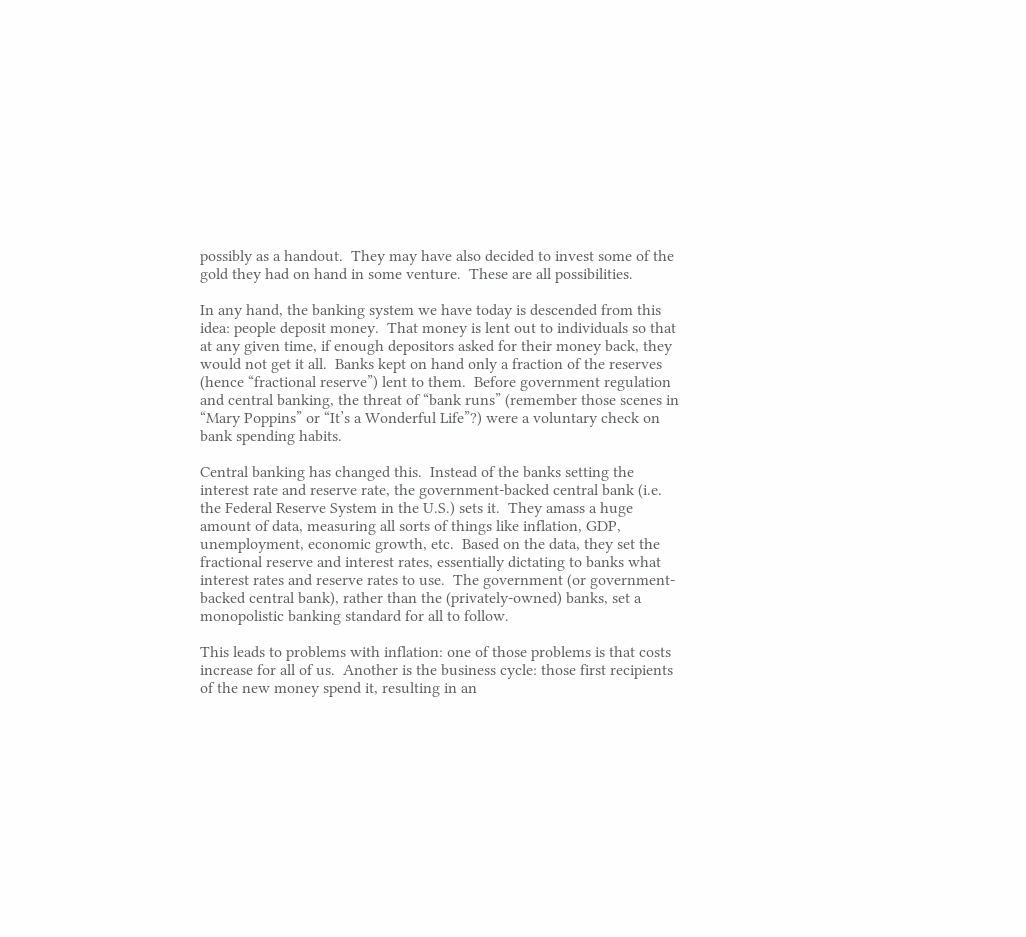possibly as a handout.  They may have also decided to invest some of the gold they had on hand in some venture.  These are all possibilities.

In any hand, the banking system we have today is descended from this idea: people deposit money.  That money is lent out to individuals so that at any given time, if enough depositors asked for their money back, they would not get it all.  Banks kept on hand only a fraction of the reserves (hence “fractional reserve”) lent to them.  Before government regulation and central banking, the threat of “bank runs” (remember those scenes in “Mary Poppins” or “It’s a Wonderful Life”?) were a voluntary check on bank spending habits.

Central banking has changed this.  Instead of the banks setting the interest rate and reserve rate, the government-backed central bank (i.e. the Federal Reserve System in the U.S.) sets it.  They amass a huge amount of data, measuring all sorts of things like inflation, GDP, unemployment, economic growth, etc.  Based on the data, they set the fractional reserve and interest rates, essentially dictating to banks what interest rates and reserve rates to use.  The government (or government-backed central bank), rather than the (privately-owned) banks, set a monopolistic banking standard for all to follow.

This leads to problems with inflation: one of those problems is that costs increase for all of us.  Another is the business cycle: those first recipients of the new money spend it, resulting in an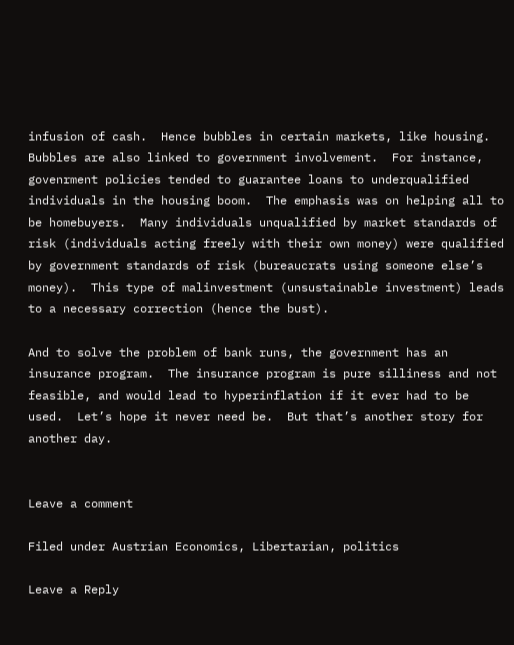infusion of cash.  Hence bubbles in certain markets, like housing.  Bubbles are also linked to government involvement.  For instance, govenrment policies tended to guarantee loans to underqualified individuals in the housing boom.  The emphasis was on helping all to be homebuyers.  Many individuals unqualified by market standards of risk (individuals acting freely with their own money) were qualified by government standards of risk (bureaucrats using someone else’s money).  This type of malinvestment (unsustainable investment) leads to a necessary correction (hence the bust).

And to solve the problem of bank runs, the government has an insurance program.  The insurance program is pure silliness and not feasible, and would lead to hyperinflation if it ever had to be used.  Let’s hope it never need be.  But that’s another story for another day.


Leave a comment

Filed under Austrian Economics, Libertarian, politics

Leave a Reply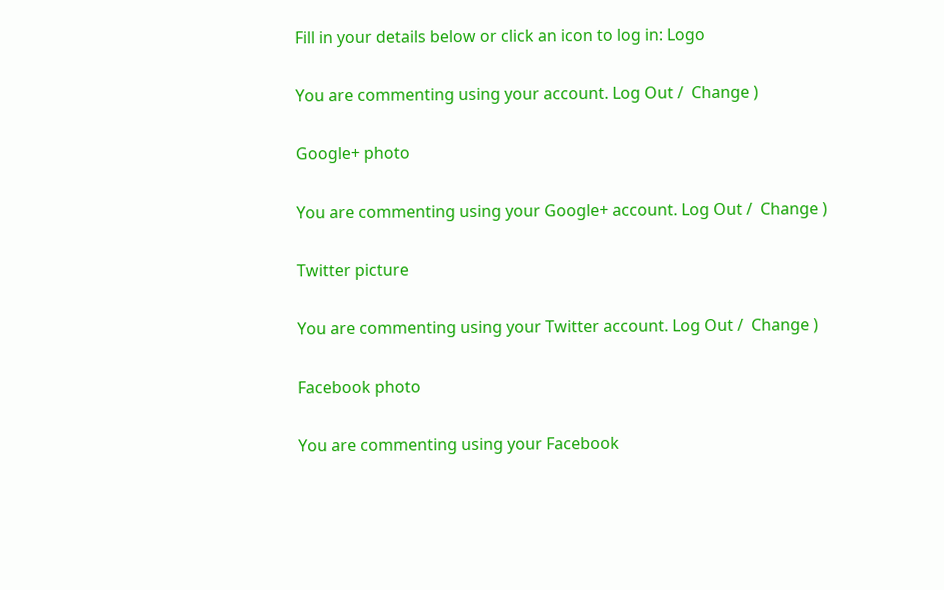Fill in your details below or click an icon to log in: Logo

You are commenting using your account. Log Out /  Change )

Google+ photo

You are commenting using your Google+ account. Log Out /  Change )

Twitter picture

You are commenting using your Twitter account. Log Out /  Change )

Facebook photo

You are commenting using your Facebook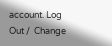account. Log Out /  Change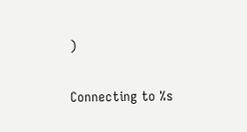)


Connecting to %s